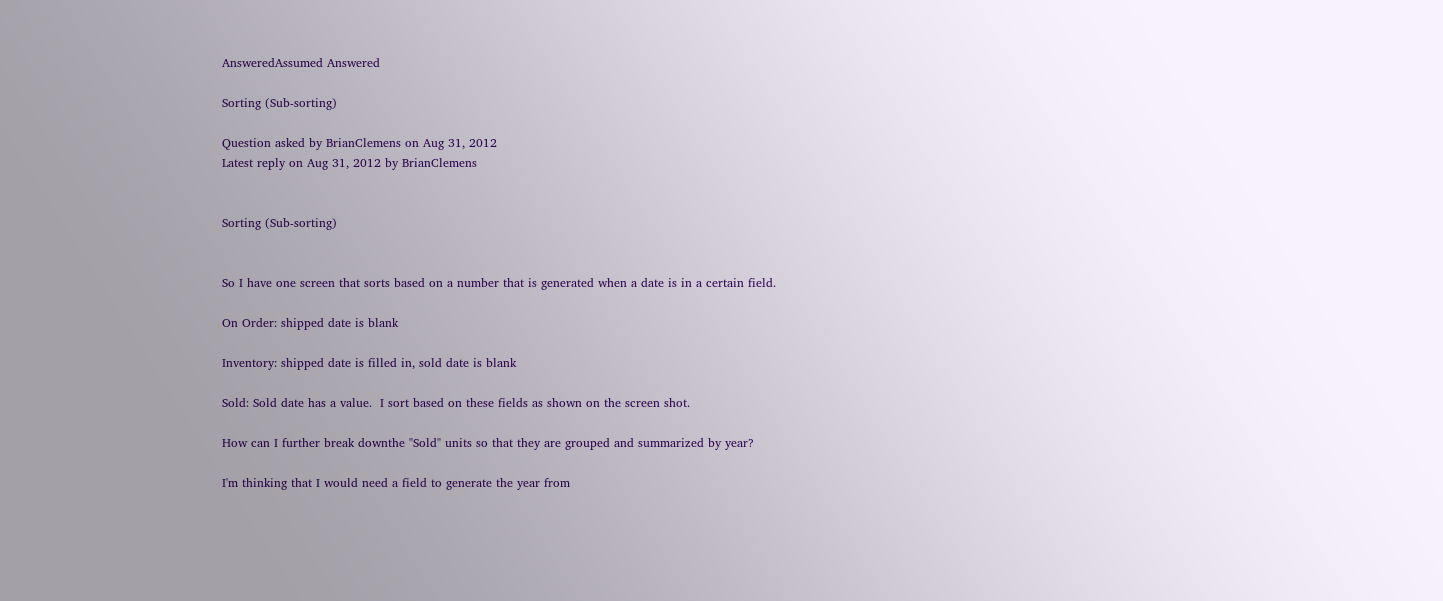AnsweredAssumed Answered

Sorting (Sub-sorting)

Question asked by BrianClemens on Aug 31, 2012
Latest reply on Aug 31, 2012 by BrianClemens


Sorting (Sub-sorting)


So I have one screen that sorts based on a number that is generated when a date is in a certain field.

On Order: shipped date is blank

Inventory: shipped date is filled in, sold date is blank

Sold: Sold date has a value.  I sort based on these fields as shown on the screen shot.

How can I further break downthe "Sold" units so that they are grouped and summarized by year?

I'm thinking that I would need a field to generate the year from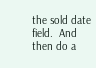the sold date field.  And then do a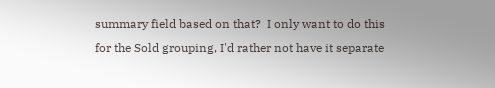summary field based on that?  I only want to do this for the Sold grouping, I'd rather not have it separate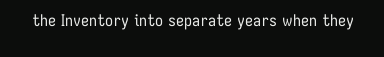the Inventory into separate years when they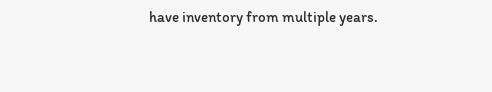have inventory from multiple years.